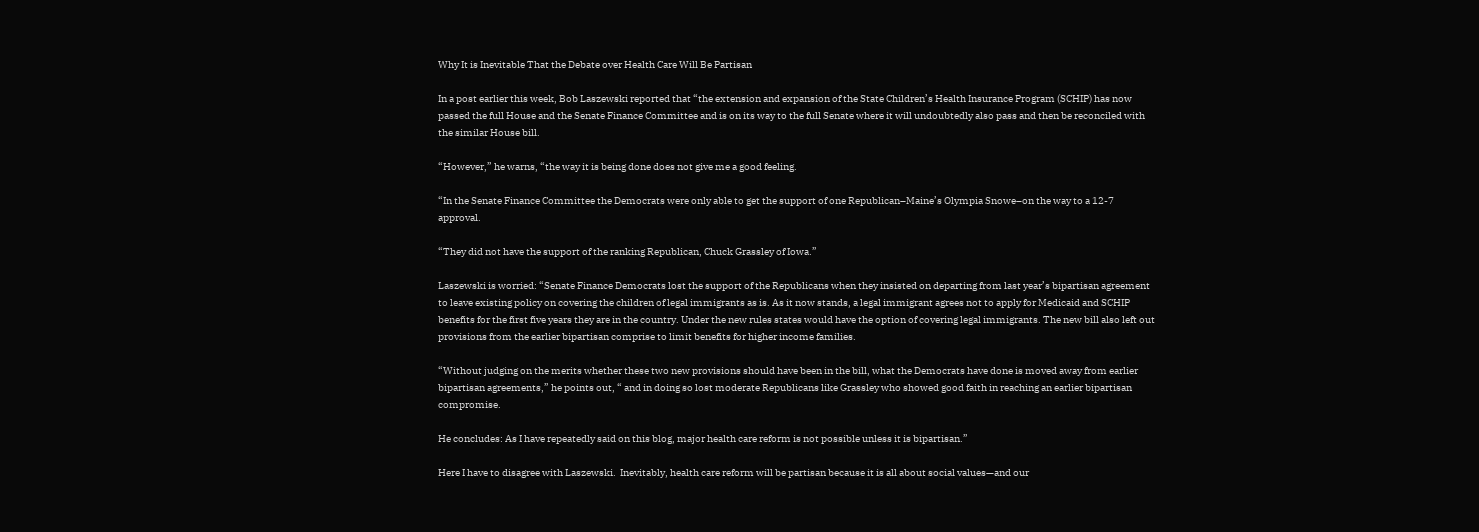Why It is Inevitable That the Debate over Health Care Will Be Partisan

In a post earlier this week, Bob Laszewski reported that “the extension and expansion of the State Children’s Health Insurance Program (SCHIP) has now passed the full House and the Senate Finance Committee and is on its way to the full Senate where it will undoubtedly also pass and then be reconciled with the similar House bill.

“However,” he warns, “the way it is being done does not give me a good feeling.

“In the Senate Finance Committee the Democrats were only able to get the support of one Republican–Maine’s Olympia Snowe–on the way to a 12-7 approval.

“They did not have the support of the ranking Republican, Chuck Grassley of Iowa.”

Laszewski is worried: “Senate Finance Democrats lost the support of the Republicans when they insisted on departing from last year’s bipartisan agreement to leave existing policy on covering the children of legal immigrants as is. As it now stands, a legal immigrant agrees not to apply for Medicaid and SCHIP benefits for the first five years they are in the country. Under the new rules states would have the option of covering legal immigrants. The new bill also left out provisions from the earlier bipartisan comprise to limit benefits for higher income families.

“Without judging on the merits whether these two new provisions should have been in the bill, what the Democrats have done is moved away from earlier bipartisan agreements,” he points out, “ and in doing so lost moderate Republicans like Grassley who showed good faith in reaching an earlier bipartisan compromise.

He concludes: As I have repeatedly said on this blog, major health care reform is not possible unless it is bipartisan.”

Here I have to disagree with Laszewski.  Inevitably, health care reform will be partisan because it is all about social values—and our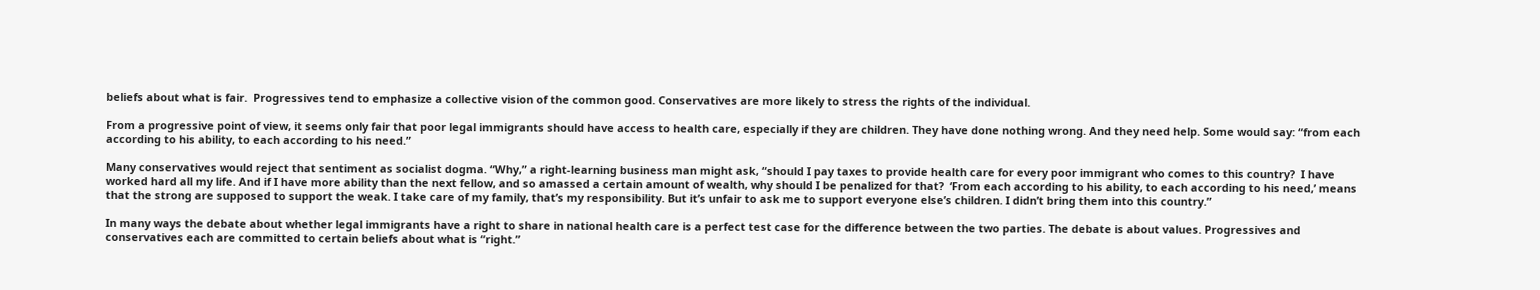beliefs about what is fair.  Progressives tend to emphasize a collective vision of the common good. Conservatives are more likely to stress the rights of the individual.

From a progressive point of view, it seems only fair that poor legal immigrants should have access to health care, especially if they are children. They have done nothing wrong. And they need help. Some would say: “from each according to his ability, to each according to his need.”

Many conservatives would reject that sentiment as socialist dogma. “Why,” a right-learning business man might ask, “should I pay taxes to provide health care for every poor immigrant who comes to this country?  I have worked hard all my life. And if I have more ability than the next fellow, and so amassed a certain amount of wealth, why should I be penalized for that?  ‘From each according to his ability, to each according to his need,’ means that the strong are supposed to support the weak. I take care of my family, that’s my responsibility. But it’s unfair to ask me to support everyone else’s children. I didn’t bring them into this country.”

In many ways the debate about whether legal immigrants have a right to share in national health care is a perfect test case for the difference between the two parties. The debate is about values. Progressives and conservatives each are committed to certain beliefs about what is “right.”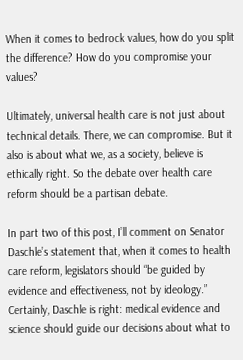When it comes to bedrock values, how do you split the difference? How do you compromise your values?

Ultimately, universal health care is not just about technical details. There, we can compromise. But it also is about what we, as a society, believe is ethically right. So the debate over health care reform should be a partisan debate.

In part two of this post, I’ll comment on Senator Daschle’s statement that, when it comes to health care reform, legislators should “be guided by evidence and effectiveness, not by ideology.”  Certainly, Daschle is right: medical evidence and science should guide our decisions about what to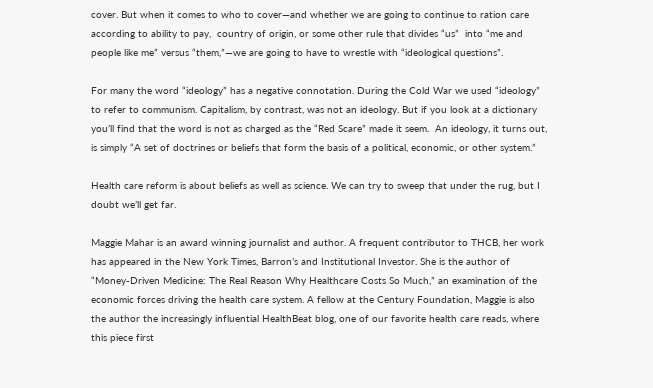cover. But when it comes to who to cover—and whether we are going to continue to ration care according to ability to pay,  country of origin, or some other rule that divides “us”  into “me and people like me” versus “them,”—we are going to have to wrestle with “ideological questions”.

For many the word “ideology” has a negative connotation. During the Cold War we used “ideology” to refer to communism. Capitalism, by contrast, was not an ideology. But if you look at a dictionary you’ll find that the word is not as charged as the “Red Scare” made it seem.  An ideology, it turns out, is simply “A set of doctrines or beliefs that form the basis of a political, economic, or other system.”

Health care reform is about beliefs as well as science. We can try to sweep that under the rug, but I doubt we’ll get far.

Maggie Mahar is an award winning journalist and author. A frequent contributor to THCB, her work has appeared in the New York Times, Barron’s and Institutional Investor. She is the author of  “Money-Driven Medicine: The Real Reason Why Healthcare Costs So Much,” an examination of the economic forces driving the health care system. A fellow at the Century Foundation, Maggie is also the author the increasingly influential HealthBeat blog, one of our favorite health care reads, where this piece first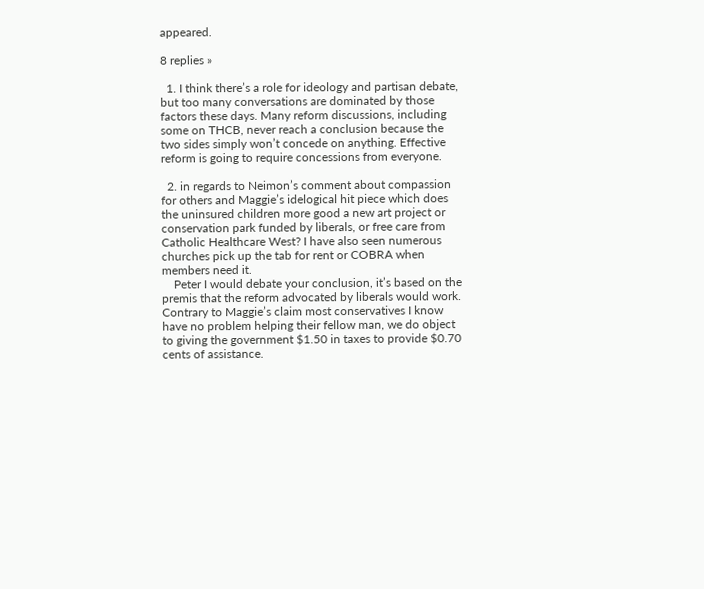appeared.

8 replies »

  1. I think there’s a role for ideology and partisan debate, but too many conversations are dominated by those factors these days. Many reform discussions, including some on THCB, never reach a conclusion because the two sides simply won’t concede on anything. Effective reform is going to require concessions from everyone.

  2. in regards to Neimon’s comment about compassion for others and Maggie’s idelogical hit piece which does the uninsured children more good a new art project or conservation park funded by liberals, or free care from Catholic Healthcare West? I have also seen numerous churches pick up the tab for rent or COBRA when members need it.
    Peter I would debate your conclusion, it’s based on the premis that the reform advocated by liberals would work. Contrary to Maggie’s claim most conservatives I know have no problem helping their fellow man, we do object to giving the government $1.50 in taxes to provide $0.70 cents of assistance.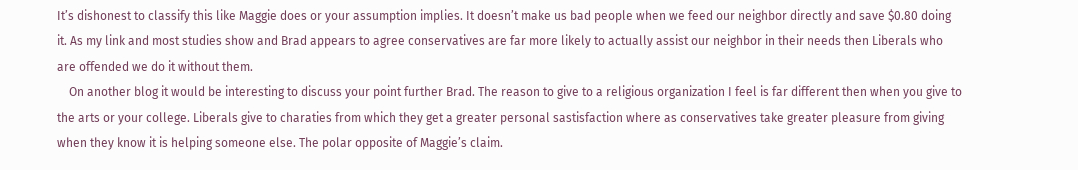It’s dishonest to classify this like Maggie does or your assumption implies. It doesn’t make us bad people when we feed our neighbor directly and save $0.80 doing it. As my link and most studies show and Brad appears to agree conservatives are far more likely to actually assist our neighbor in their needs then Liberals who are offended we do it without them.
    On another blog it would be interesting to discuss your point further Brad. The reason to give to a religious organization I feel is far different then when you give to the arts or your college. Liberals give to charaties from which they get a greater personal sastisfaction where as conservatives take greater pleasure from giving when they know it is helping someone else. The polar opposite of Maggie’s claim.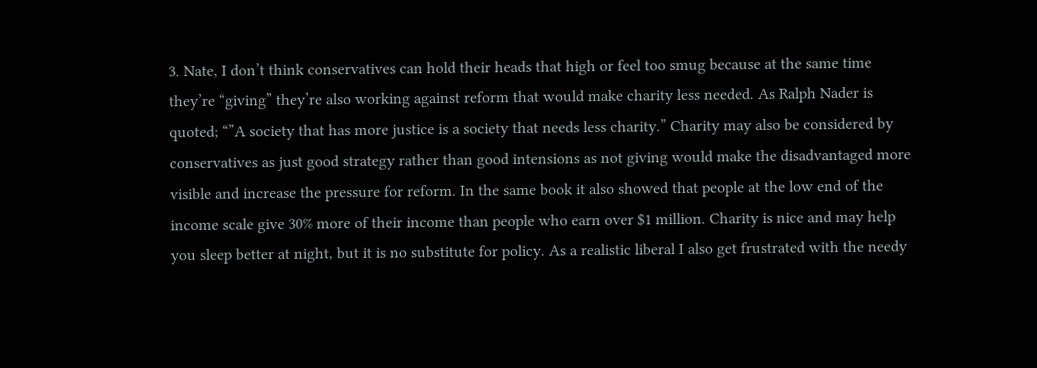3. Nate, I don’t think conservatives can hold their heads that high or feel too smug because at the same time they’re “giving” they’re also working against reform that would make charity less needed. As Ralph Nader is quoted; “”A society that has more justice is a society that needs less charity.” Charity may also be considered by conservatives as just good strategy rather than good intensions as not giving would make the disadvantaged more visible and increase the pressure for reform. In the same book it also showed that people at the low end of the income scale give 30% more of their income than people who earn over $1 million. Charity is nice and may help you sleep better at night, but it is no substitute for policy. As a realistic liberal I also get frustrated with the needy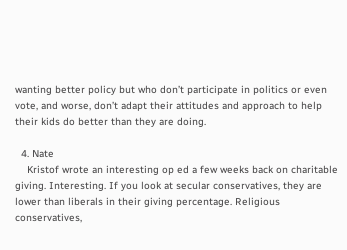wanting better policy but who don’t participate in politics or even vote, and worse, don’t adapt their attitudes and approach to help their kids do better than they are doing.

  4. Nate
    Kristof wrote an interesting op ed a few weeks back on charitable giving. Interesting. If you look at secular conservatives, they are lower than liberals in their giving percentage. Religious conservatives,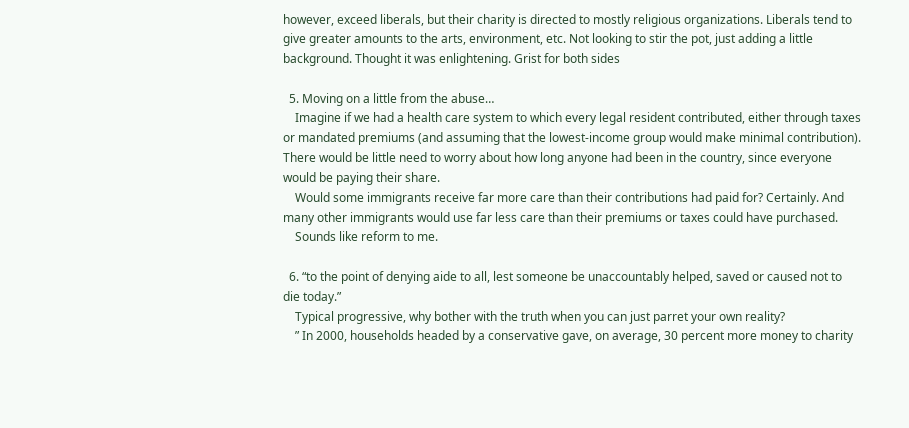however, exceed liberals, but their charity is directed to mostly religious organizations. Liberals tend to give greater amounts to the arts, environment, etc. Not looking to stir the pot, just adding a little background. Thought it was enlightening. Grist for both sides

  5. Moving on a little from the abuse…
    Imagine if we had a health care system to which every legal resident contributed, either through taxes or mandated premiums (and assuming that the lowest-income group would make minimal contribution). There would be little need to worry about how long anyone had been in the country, since everyone would be paying their share.
    Would some immigrants receive far more care than their contributions had paid for? Certainly. And many other immigrants would use far less care than their premiums or taxes could have purchased.
    Sounds like reform to me.

  6. “to the point of denying aide to all, lest someone be unaccountably helped, saved or caused not to die today.”
    Typical progressive, why bother with the truth when you can just parret your own reality?
    ” In 2000, households headed by a conservative gave, on average, 30 percent more money to charity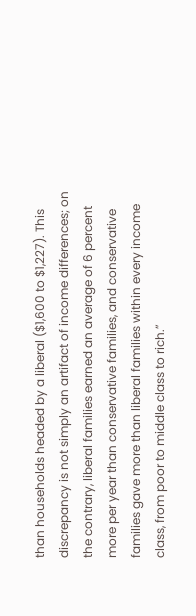than households headed by a liberal ($1,600 to $1,227). This discrepancy is not simply an artifact of income differences; on the contrary, liberal families earned an average of 6 percent more per year than conservative families, and conservative families gave more than liberal families within every income class, from poor to middle class to rich.”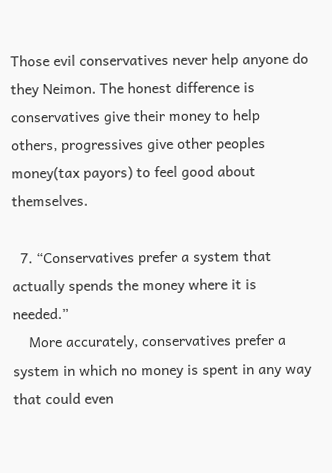Those evil conservatives never help anyone do they Neimon. The honest difference is conservatives give their money to help others, progressives give other peoples money(tax payors) to feel good about themselves.

  7. “Conservatives prefer a system that actually spends the money where it is needed.”
    More accurately, conservatives prefer a system in which no money is spent in any way that could even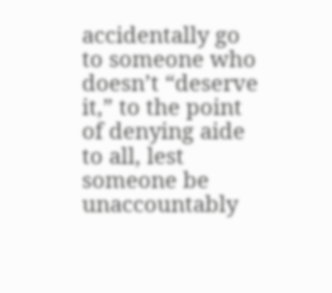accidentally go to someone who doesn’t “deserve it,” to the point of denying aide to all, lest someone be unaccountably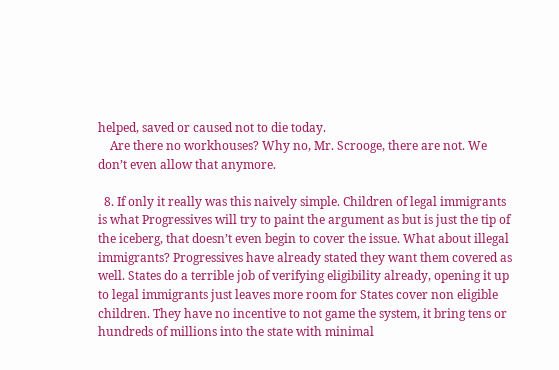helped, saved or caused not to die today.
    Are there no workhouses? Why no, Mr. Scrooge, there are not. We don’t even allow that anymore.

  8. If only it really was this naively simple. Children of legal immigrants is what Progressives will try to paint the argument as but is just the tip of the iceberg, that doesn’t even begin to cover the issue. What about illegal immigrants? Progressives have already stated they want them covered as well. States do a terrible job of verifying eligibility already, opening it up to legal immigrants just leaves more room for States cover non eligible children. They have no incentive to not game the system, it bring tens or hundreds of millions into the state with minimal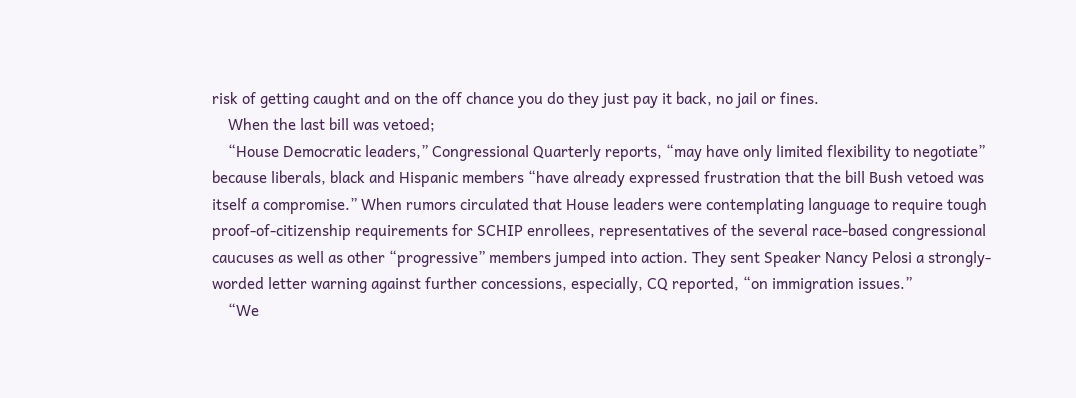risk of getting caught and on the off chance you do they just pay it back, no jail or fines.
    When the last bill was vetoed;
    “House Democratic leaders,” Congressional Quarterly reports, “may have only limited flexibility to negotiate” because liberals, black and Hispanic members “have already expressed frustration that the bill Bush vetoed was itself a compromise.” When rumors circulated that House leaders were contemplating language to require tough proof-of-citizenship requirements for SCHIP enrollees, representatives of the several race-based congressional caucuses as well as other “progressive” members jumped into action. They sent Speaker Nancy Pelosi a strongly-worded letter warning against further concessions, especially, CQ reported, “on immigration issues.”
    “We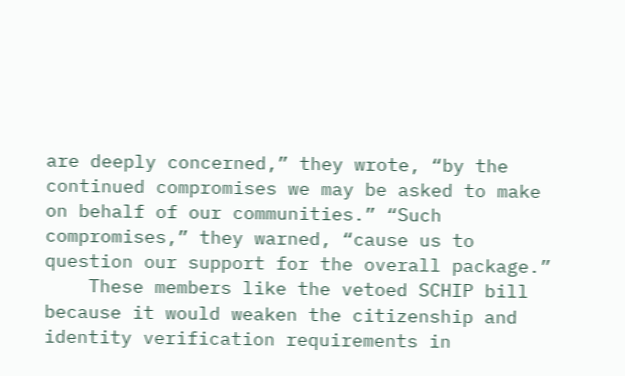are deeply concerned,” they wrote, “by the continued compromises we may be asked to make on behalf of our communities.” “Such compromises,” they warned, “cause us to question our support for the overall package.”
    These members like the vetoed SCHIP bill because it would weaken the citizenship and identity verification requirements in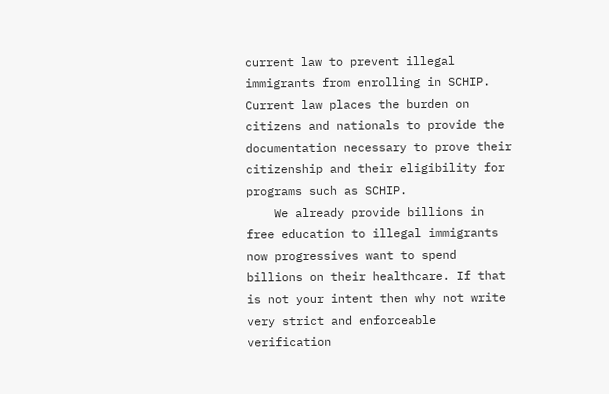current law to prevent illegal immigrants from enrolling in SCHIP. Current law places the burden on citizens and nationals to provide the documentation necessary to prove their citizenship and their eligibility for programs such as SCHIP.
    We already provide billions in free education to illegal immigrants now progressives want to spend billions on their healthcare. If that is not your intent then why not write very strict and enforceable verification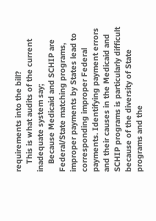requirements into the bill?
    This is what audits of the current inadequate system say;
    Because Medicaid and SCHIP are Federal/State matching programs, improper payments by States lead to corresponding improper Federal payments. Identifying payment errors and their causes in the Medicaid and SCHIP programs is particularly difficult because of the diversity of State programs and the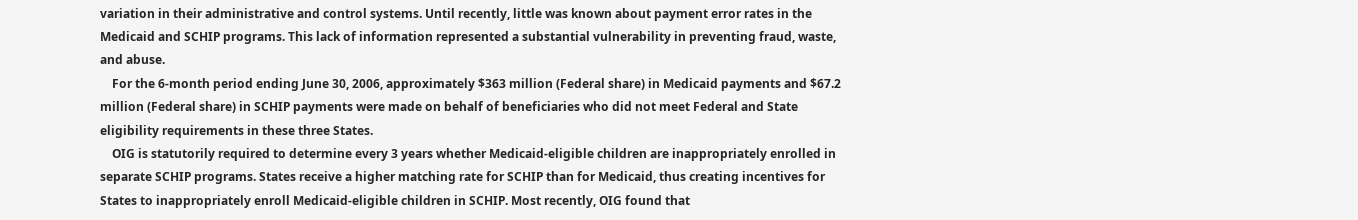variation in their administrative and control systems. Until recently, little was known about payment error rates in the Medicaid and SCHIP programs. This lack of information represented a substantial vulnerability in preventing fraud, waste, and abuse.
    For the 6-month period ending June 30, 2006, approximately $363 million (Federal share) in Medicaid payments and $67.2 million (Federal share) in SCHIP payments were made on behalf of beneficiaries who did not meet Federal and State eligibility requirements in these three States.
    OIG is statutorily required to determine every 3 years whether Medicaid-eligible children are inappropriately enrolled in separate SCHIP programs. States receive a higher matching rate for SCHIP than for Medicaid, thus creating incentives for States to inappropriately enroll Medicaid-eligible children in SCHIP. Most recently, OIG found that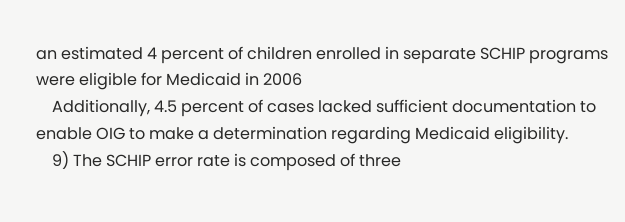an estimated 4 percent of children enrolled in separate SCHIP programs were eligible for Medicaid in 2006
    Additionally, 4.5 percent of cases lacked sufficient documentation to enable OIG to make a determination regarding Medicaid eligibility.
    9) The SCHIP error rate is composed of three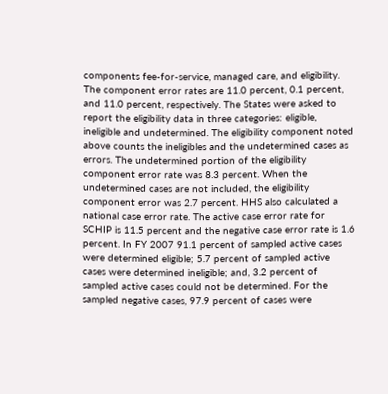components fee-for-service, managed care, and eligibility. The component error rates are 11.0 percent, 0.1 percent, and 11.0 percent, respectively. The States were asked to report the eligibility data in three categories: eligible, ineligible and undetermined. The eligibility component noted above counts the ineligibles and the undetermined cases as errors. The undetermined portion of the eligibility component error rate was 8.3 percent. When the undetermined cases are not included, the eligibility component error was 2.7 percent. HHS also calculated a national case error rate. The active case error rate for SCHIP is 11.5 percent and the negative case error rate is 1.6 percent. In FY 2007 91.1 percent of sampled active cases were determined eligible; 5.7 percent of sampled active cases were determined ineligible; and, 3.2 percent of sampled active cases could not be determined. For the sampled negative cases, 97.9 percent of cases were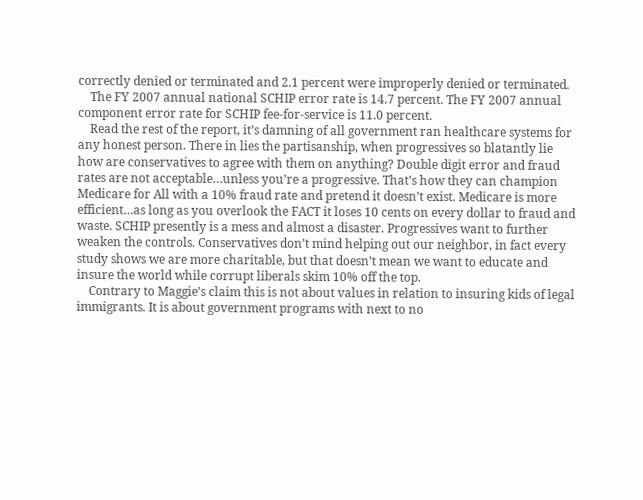correctly denied or terminated and 2.1 percent were improperly denied or terminated.
    The FY 2007 annual national SCHIP error rate is 14.7 percent. The FY 2007 annual component error rate for SCHIP fee-for-service is 11.0 percent.
    Read the rest of the report, it’s damning of all government ran healthcare systems for any honest person. There in lies the partisanship, when progressives so blatantly lie how are conservatives to agree with them on anything? Double digit error and fraud rates are not acceptable…unless you’re a progressive. That’s how they can champion Medicare for All with a 10% fraud rate and pretend it doesn’t exist. Medicare is more efficient…as long as you overlook the FACT it loses 10 cents on every dollar to fraud and waste. SCHIP presently is a mess and almost a disaster. Progressives want to further weaken the controls. Conservatives don’t mind helping out our neighbor, in fact every study shows we are more charitable, but that doesn’t mean we want to educate and insure the world while corrupt liberals skim 10% off the top.
    Contrary to Maggie’s claim this is not about values in relation to insuring kids of legal immigrants. It is about government programs with next to no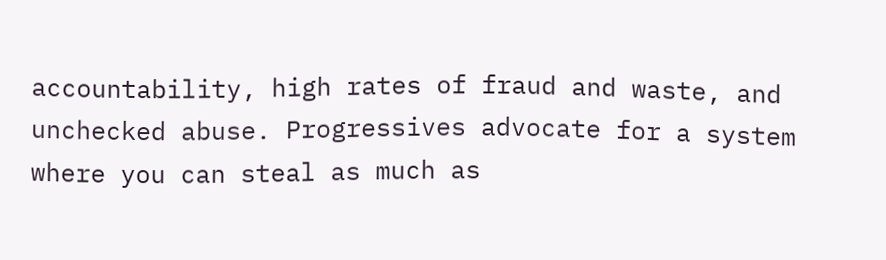accountability, high rates of fraud and waste, and unchecked abuse. Progressives advocate for a system where you can steal as much as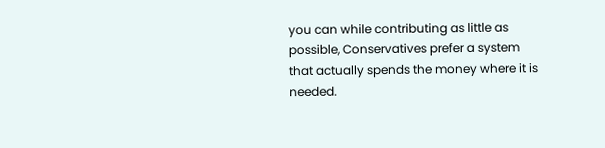you can while contributing as little as possible, Conservatives prefer a system that actually spends the money where it is needed.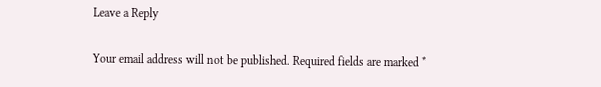Leave a Reply

Your email address will not be published. Required fields are marked *